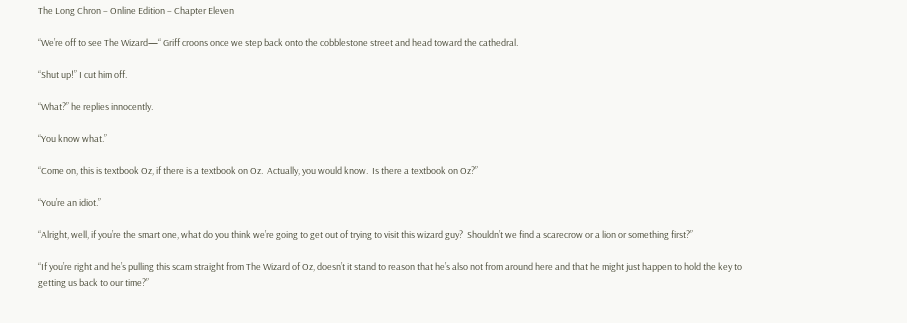The Long Chron – Online Edition – Chapter Eleven

“We’re off to see The Wizard—“ Griff croons once we step back onto the cobblestone street and head toward the cathedral.

“Shut up!” I cut him off.

“What?” he replies innocently.

“You know what.”

“Come on, this is textbook Oz, if there is a textbook on Oz.  Actually, you would know.  Is there a textbook on Oz?”

“You’re an idiot.”

“Alright, well, if you’re the smart one, what do you think we’re going to get out of trying to visit this wizard guy?  Shouldn’t we find a scarecrow or a lion or something first?”

“If you’re right and he’s pulling this scam straight from The Wizard of Oz, doesn’t it stand to reason that he’s also not from around here and that he might just happen to hold the key to getting us back to our time?”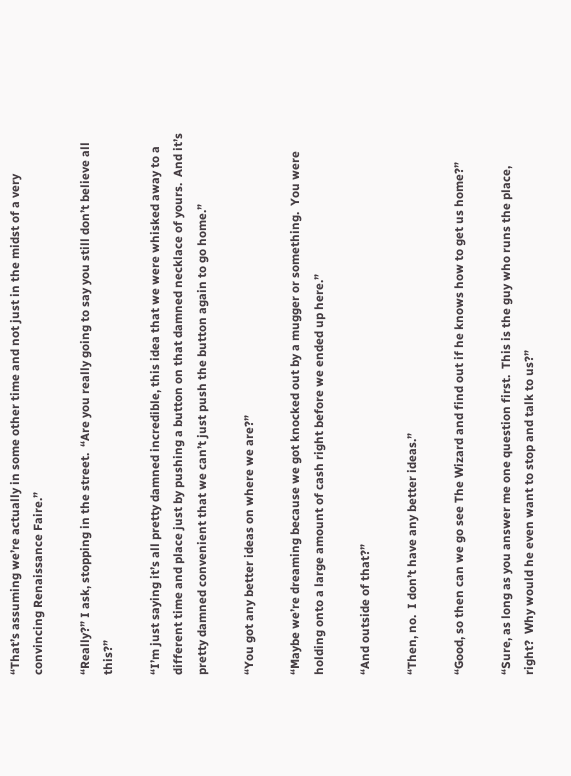“That’s assuming we’re actually in some other time and not just in the midst of a very convincing Renaissance Faire.”

“Really?” I ask, stopping in the street.  “Are you really going to say you still don’t believe all this?”

“I’m just saying it’s all pretty damned incredible, this idea that we were whisked away to a different time and place just by pushing a button on that damned necklace of yours.  And it’s pretty damned convenient that we can’t just push the button again to go home.”

“You got any better ideas on where we are?”

“Maybe we’re dreaming because we got knocked out by a mugger or something.  You were holding onto a large amount of cash right before we ended up here.”

“And outside of that?”

“Then, no.  I don’t have any better ideas.”

“Good, so then can we go see The Wizard and find out if he knows how to get us home?”

“Sure, as long as you answer me one question first.  This is the guy who runs the place, right?  Why would he even want to stop and talk to us?”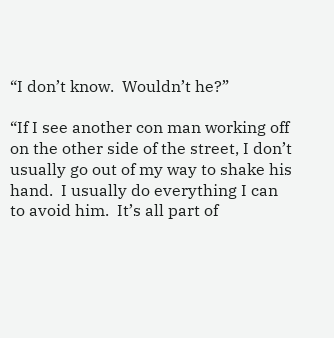“I don’t know.  Wouldn’t he?”

“If I see another con man working off on the other side of the street, I don’t usually go out of my way to shake his hand.  I usually do everything I can to avoid him.  It’s all part of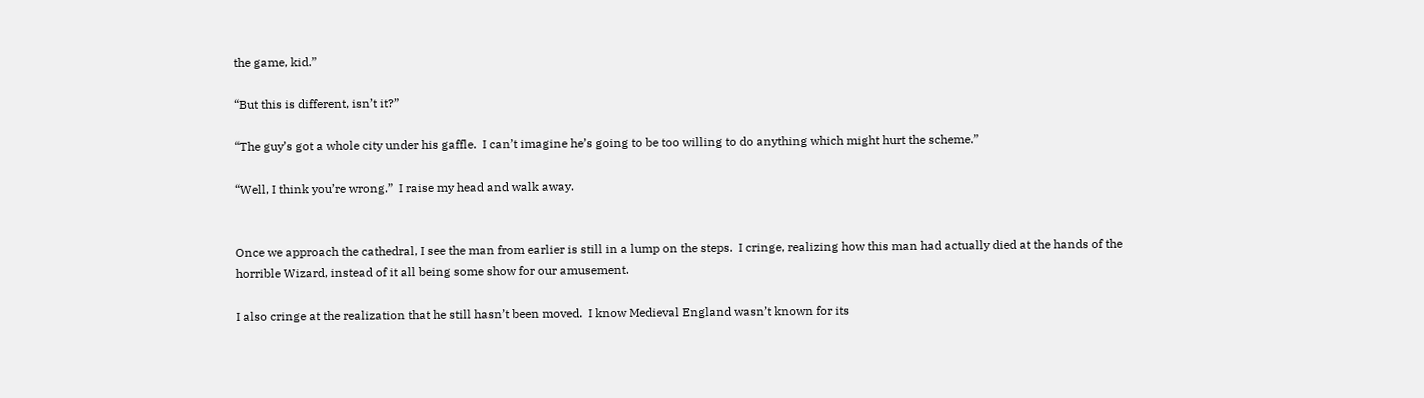the game, kid.”

“But this is different, isn’t it?”

“The guy’s got a whole city under his gaffle.  I can’t imagine he’s going to be too willing to do anything which might hurt the scheme.”

“Well, I think you’re wrong.”  I raise my head and walk away.


Once we approach the cathedral, I see the man from earlier is still in a lump on the steps.  I cringe, realizing how this man had actually died at the hands of the horrible Wizard, instead of it all being some show for our amusement.

I also cringe at the realization that he still hasn’t been moved.  I know Medieval England wasn’t known for its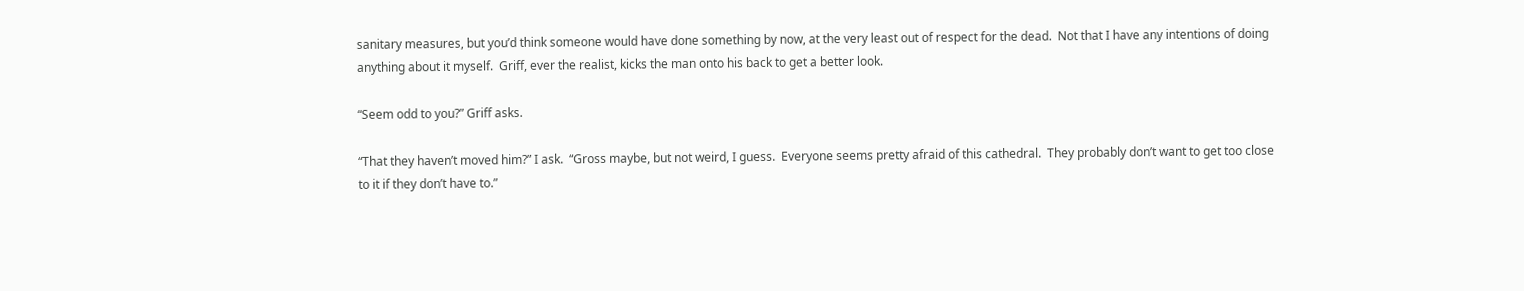sanitary measures, but you’d think someone would have done something by now, at the very least out of respect for the dead.  Not that I have any intentions of doing anything about it myself.  Griff, ever the realist, kicks the man onto his back to get a better look.

“Seem odd to you?” Griff asks.

“That they haven’t moved him?” I ask.  “Gross maybe, but not weird, I guess.  Everyone seems pretty afraid of this cathedral.  They probably don’t want to get too close to it if they don’t have to.”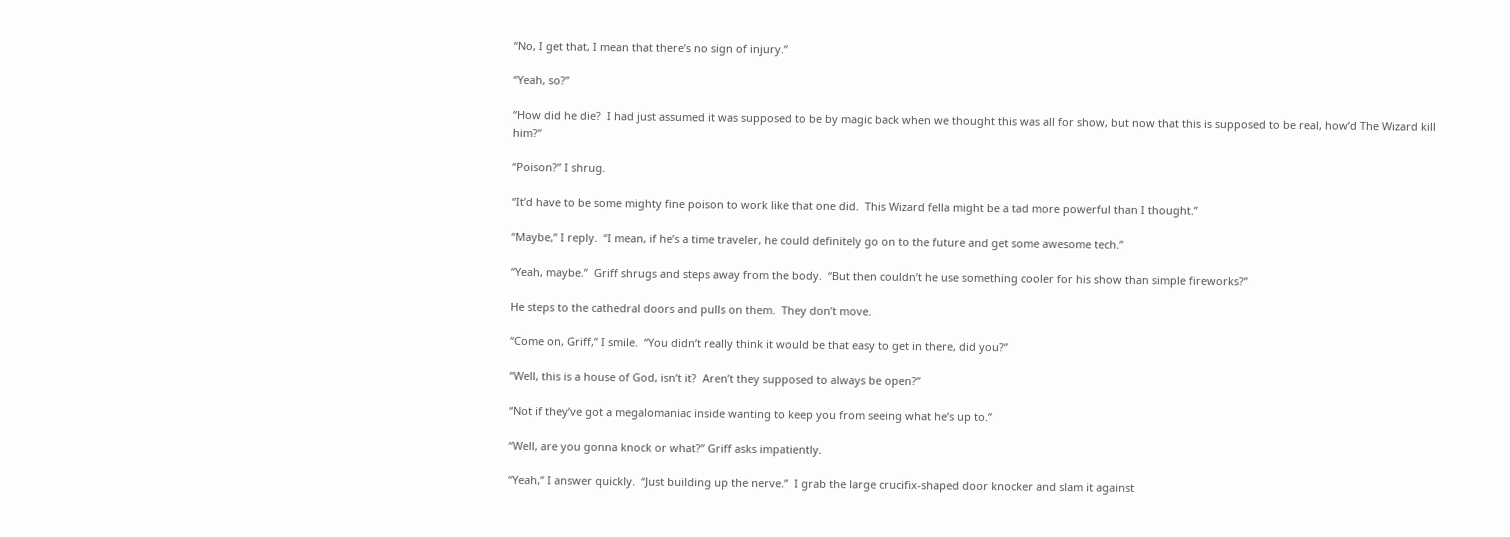“No, I get that, I mean that there’s no sign of injury.”

“Yeah, so?”

“How did he die?  I had just assumed it was supposed to be by magic back when we thought this was all for show, but now that this is supposed to be real, how’d The Wizard kill him?”

“Poison?” I shrug.

“It’d have to be some mighty fine poison to work like that one did.  This Wizard fella might be a tad more powerful than I thought.”

“Maybe,” I reply.  “I mean, if he’s a time traveler, he could definitely go on to the future and get some awesome tech.”

“Yeah, maybe.”  Griff shrugs and steps away from the body.  “But then couldn’t he use something cooler for his show than simple fireworks?”

He steps to the cathedral doors and pulls on them.  They don’t move.

“Come on, Griff,” I smile.  “You didn’t really think it would be that easy to get in there, did you?”

“Well, this is a house of God, isn’t it?  Aren’t they supposed to always be open?”

“Not if they’ve got a megalomaniac inside wanting to keep you from seeing what he’s up to.”

“Well, are you gonna knock or what?” Griff asks impatiently.

“Yeah,” I answer quickly.  “Just building up the nerve.”  I grab the large crucifix-shaped door knocker and slam it against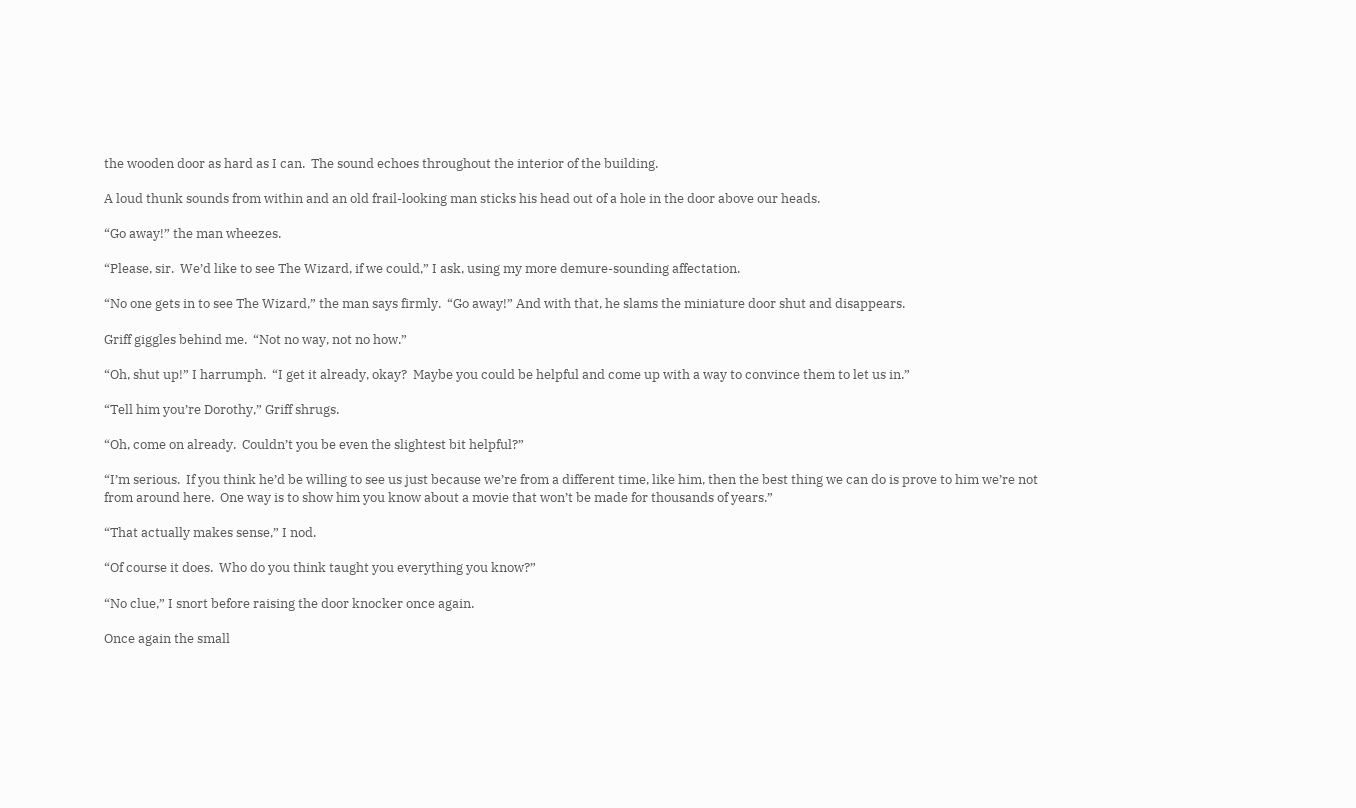the wooden door as hard as I can.  The sound echoes throughout the interior of the building.

A loud thunk sounds from within and an old frail-looking man sticks his head out of a hole in the door above our heads.

“Go away!” the man wheezes.

“Please, sir.  We’d like to see The Wizard, if we could,” I ask, using my more demure-sounding affectation.

“No one gets in to see The Wizard,” the man says firmly.  “Go away!” And with that, he slams the miniature door shut and disappears.

Griff giggles behind me.  “Not no way, not no how.”

“Oh, shut up!” I harrumph.  “I get it already, okay?  Maybe you could be helpful and come up with a way to convince them to let us in.”

“Tell him you’re Dorothy,” Griff shrugs.

“Oh, come on already.  Couldn’t you be even the slightest bit helpful?”

“I’m serious.  If you think he’d be willing to see us just because we’re from a different time, like him, then the best thing we can do is prove to him we’re not from around here.  One way is to show him you know about a movie that won’t be made for thousands of years.”

“That actually makes sense,” I nod.

“Of course it does.  Who do you think taught you everything you know?”

“No clue,” I snort before raising the door knocker once again.

Once again the small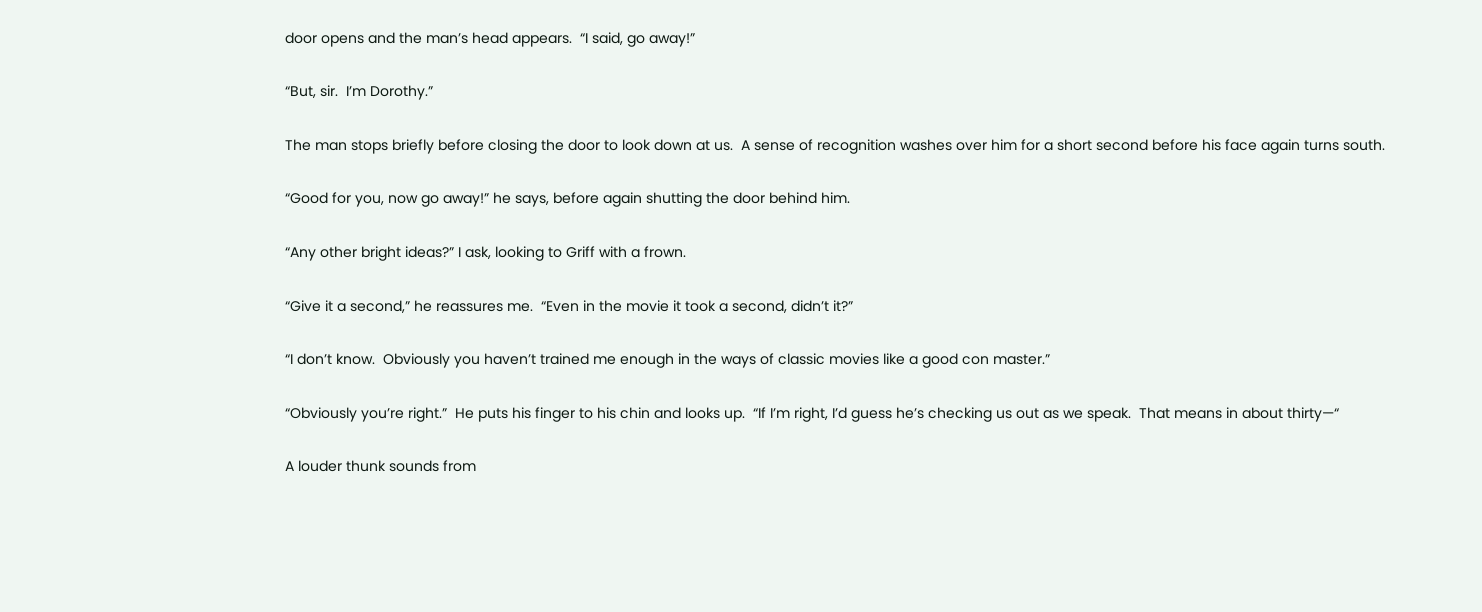door opens and the man’s head appears.  “I said, go away!”

“But, sir.  I’m Dorothy.”

The man stops briefly before closing the door to look down at us.  A sense of recognition washes over him for a short second before his face again turns south.

“Good for you, now go away!” he says, before again shutting the door behind him.

“Any other bright ideas?” I ask, looking to Griff with a frown.

“Give it a second,” he reassures me.  “Even in the movie it took a second, didn’t it?”

“I don’t know.  Obviously you haven’t trained me enough in the ways of classic movies like a good con master.”

“Obviously you’re right.”  He puts his finger to his chin and looks up.  “If I’m right, I’d guess he’s checking us out as we speak.  That means in about thirty—“

A louder thunk sounds from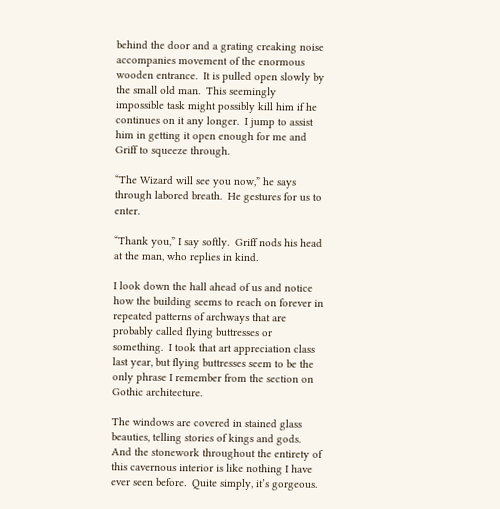behind the door and a grating creaking noise accompanies movement of the enormous wooden entrance.  It is pulled open slowly by the small old man.  This seemingly impossible task might possibly kill him if he continues on it any longer.  I jump to assist him in getting it open enough for me and Griff to squeeze through.

“The Wizard will see you now,” he says through labored breath.  He gestures for us to enter.

“Thank you,” I say softly.  Griff nods his head at the man, who replies in kind.

I look down the hall ahead of us and notice how the building seems to reach on forever in repeated patterns of archways that are probably called flying buttresses or something.  I took that art appreciation class last year, but flying buttresses seem to be the only phrase I remember from the section on Gothic architecture.

The windows are covered in stained glass beauties, telling stories of kings and gods.  And the stonework throughout the entirety of this cavernous interior is like nothing I have ever seen before.  Quite simply, it’s gorgeous.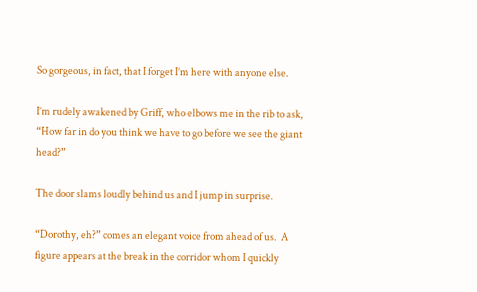So gorgeous, in fact, that I forget I’m here with anyone else.

I’m rudely awakened by Griff, who elbows me in the rib to ask, “How far in do you think we have to go before we see the giant head?”

The door slams loudly behind us and I jump in surprise.

“Dorothy, eh?” comes an elegant voice from ahead of us.  A figure appears at the break in the corridor whom I quickly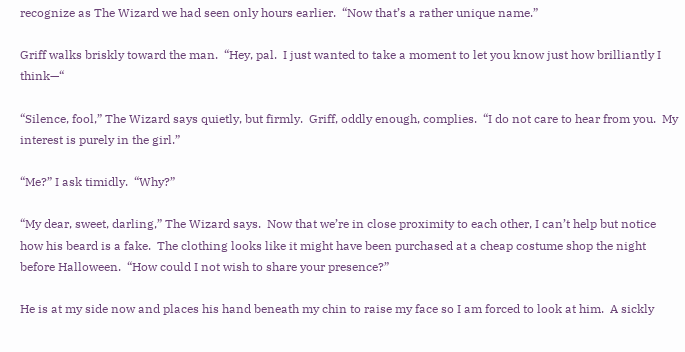recognize as The Wizard we had seen only hours earlier.  “Now that’s a rather unique name.”

Griff walks briskly toward the man.  “Hey, pal.  I just wanted to take a moment to let you know just how brilliantly I think—“

“Silence, fool,” The Wizard says quietly, but firmly.  Griff, oddly enough, complies.  “I do not care to hear from you.  My interest is purely in the girl.”

“Me?” I ask timidly.  “Why?”

“My dear, sweet, darling,” The Wizard says.  Now that we’re in close proximity to each other, I can’t help but notice how his beard is a fake.  The clothing looks like it might have been purchased at a cheap costume shop the night before Halloween.  “How could I not wish to share your presence?”

He is at my side now and places his hand beneath my chin to raise my face so I am forced to look at him.  A sickly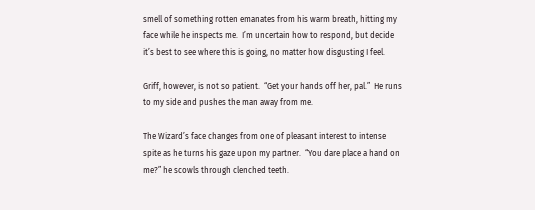smell of something rotten emanates from his warm breath, hitting my face while he inspects me.  I’m uncertain how to respond, but decide it’s best to see where this is going, no matter how disgusting I feel.

Griff, however, is not so patient.  “Get your hands off her, pal.”  He runs to my side and pushes the man away from me.

The Wizard’s face changes from one of pleasant interest to intense spite as he turns his gaze upon my partner.  “You dare place a hand on me?” he scowls through clenched teeth.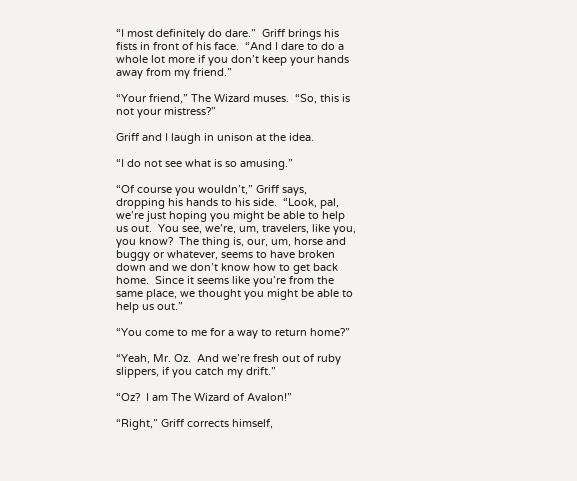“I most definitely do dare.”  Griff brings his fists in front of his face.  “And I dare to do a whole lot more if you don’t keep your hands away from my friend.”

“Your friend,” The Wizard muses.  “So, this is not your mistress?”

Griff and I laugh in unison at the idea.

“I do not see what is so amusing.”

“Of course you wouldn’t,” Griff says, dropping his hands to his side.  “Look, pal, we’re just hoping you might be able to help us out.  You see, we’re, um, travelers, like you, you know?  The thing is, our, um, horse and buggy or whatever, seems to have broken down and we don’t know how to get back home.  Since it seems like you’re from the same place, we thought you might be able to help us out.”

“You come to me for a way to return home?”

“Yeah, Mr. Oz.  And we’re fresh out of ruby slippers, if you catch my drift.”

“Oz?  I am The Wizard of Avalon!”

“Right,” Griff corrects himself,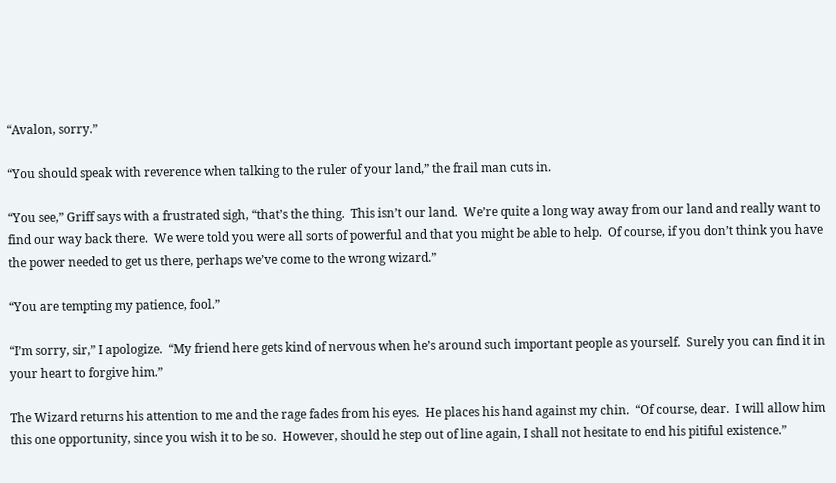“Avalon, sorry.”

“You should speak with reverence when talking to the ruler of your land,” the frail man cuts in.

“You see,” Griff says with a frustrated sigh, “that’s the thing.  This isn’t our land.  We’re quite a long way away from our land and really want to find our way back there.  We were told you were all sorts of powerful and that you might be able to help.  Of course, if you don’t think you have the power needed to get us there, perhaps we’ve come to the wrong wizard.”

“You are tempting my patience, fool.”

“I’m sorry, sir,” I apologize.  “My friend here gets kind of nervous when he’s around such important people as yourself.  Surely you can find it in your heart to forgive him.”

The Wizard returns his attention to me and the rage fades from his eyes.  He places his hand against my chin.  “Of course, dear.  I will allow him this one opportunity, since you wish it to be so.  However, should he step out of line again, I shall not hesitate to end his pitiful existence.”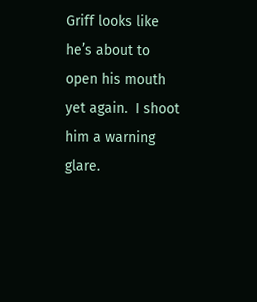Griff looks like he’s about to open his mouth yet again.  I shoot him a warning glare.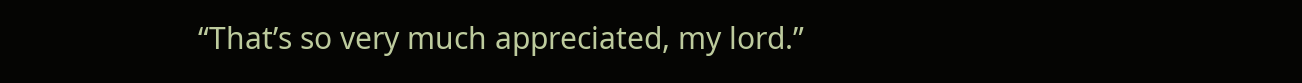“That’s so very much appreciated, my lord.”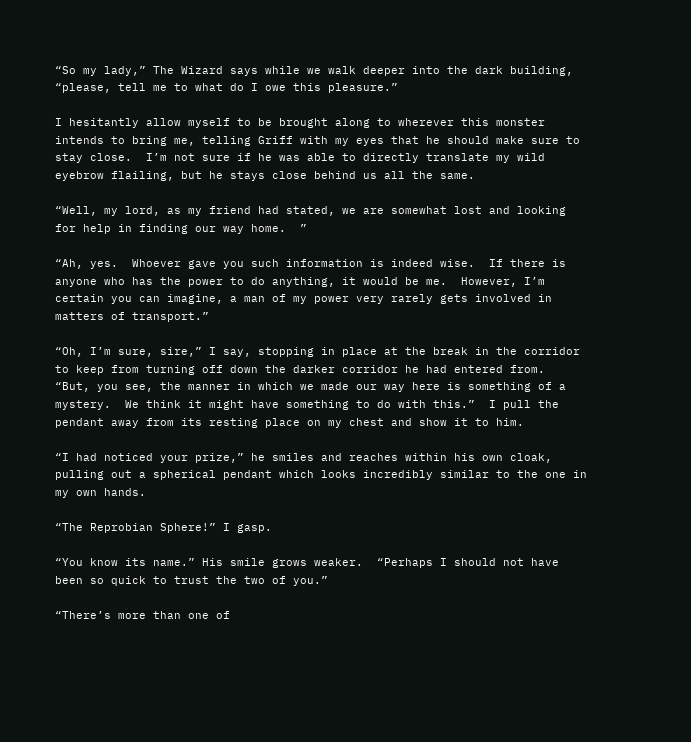“So my lady,” The Wizard says while we walk deeper into the dark building, “please, tell me to what do I owe this pleasure.”

I hesitantly allow myself to be brought along to wherever this monster intends to bring me, telling Griff with my eyes that he should make sure to stay close.  I’m not sure if he was able to directly translate my wild eyebrow flailing, but he stays close behind us all the same.

“Well, my lord, as my friend had stated, we are somewhat lost and looking for help in finding our way home.  ”

“Ah, yes.  Whoever gave you such information is indeed wise.  If there is anyone who has the power to do anything, it would be me.  However, I’m certain you can imagine, a man of my power very rarely gets involved in matters of transport.”

“Oh, I’m sure, sire,” I say, stopping in place at the break in the corridor to keep from turning off down the darker corridor he had entered from.  “But, you see, the manner in which we made our way here is something of a mystery.  We think it might have something to do with this.”  I pull the pendant away from its resting place on my chest and show it to him.

“I had noticed your prize,” he smiles and reaches within his own cloak, pulling out a spherical pendant which looks incredibly similar to the one in my own hands.

“The Reprobian Sphere!” I gasp.

“You know its name.” His smile grows weaker.  “Perhaps I should not have been so quick to trust the two of you.”

“There’s more than one of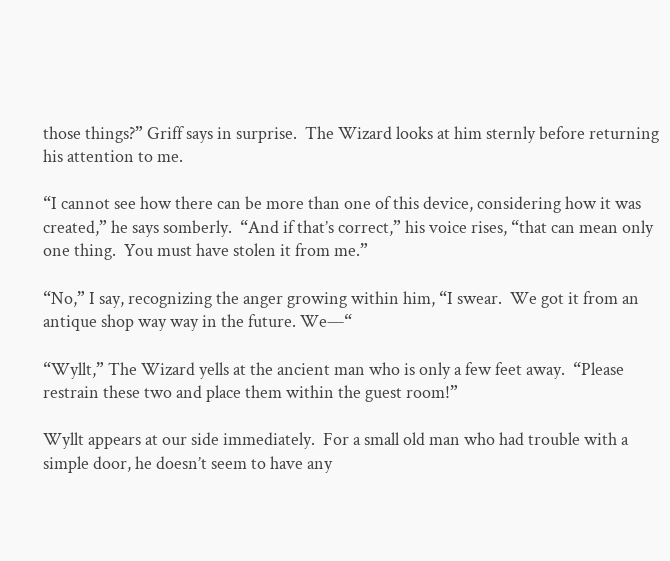those things?” Griff says in surprise.  The Wizard looks at him sternly before returning his attention to me.

“I cannot see how there can be more than one of this device, considering how it was created,” he says somberly.  “And if that’s correct,” his voice rises, “that can mean only one thing.  You must have stolen it from me.”

“No,” I say, recognizing the anger growing within him, “I swear.  We got it from an antique shop way way in the future. We—“

“Wyllt,” The Wizard yells at the ancient man who is only a few feet away.  “Please restrain these two and place them within the guest room!”

Wyllt appears at our side immediately.  For a small old man who had trouble with a simple door, he doesn’t seem to have any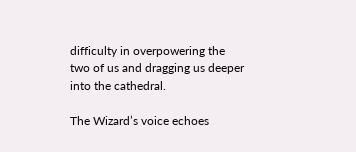difficulty in overpowering the two of us and dragging us deeper into the cathedral.

The Wizard’s voice echoes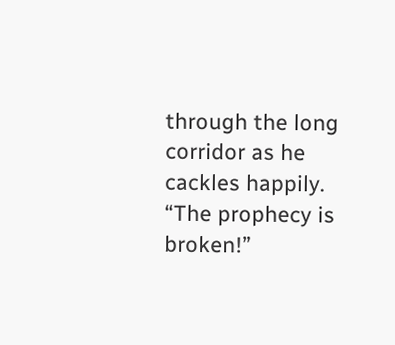through the long corridor as he cackles happily.  “The prophecy is broken!”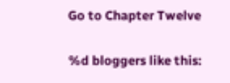Go to Chapter Twelve

%d bloggers like this: